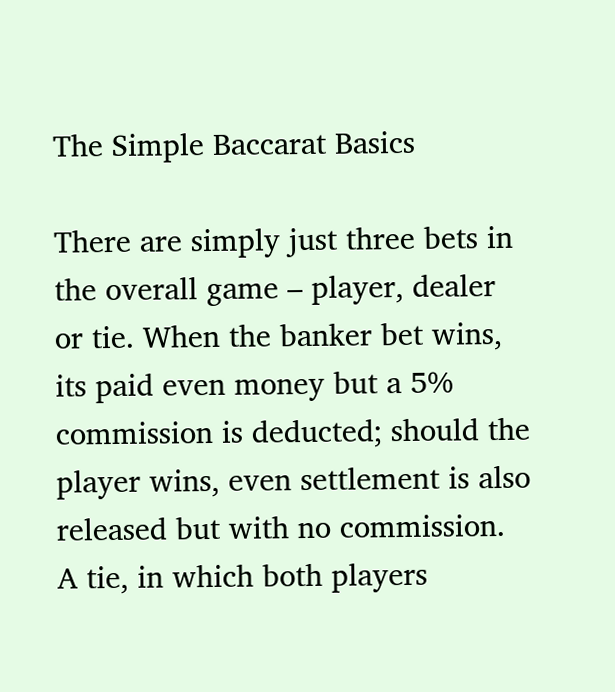The Simple Baccarat Basics

There are simply just three bets in the overall game – player, dealer or tie. When the banker bet wins, its paid even money but a 5% commission is deducted; should the player wins, even settlement is also released but with no commission. A tie, in which both players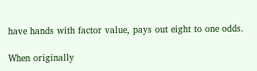have hands with factor value, pays out eight to one odds.

When originally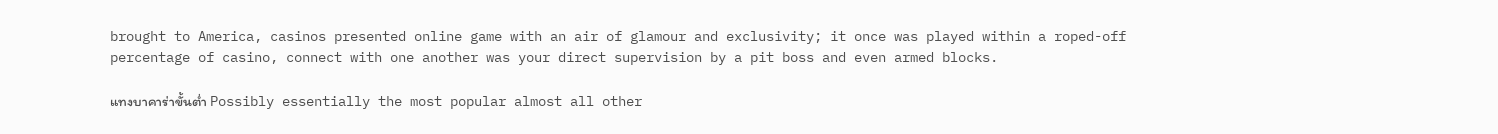brought to America, casinos presented online game with an air of glamour and exclusivity; it once was played within a roped-off percentage of casino, connect with one another was your direct supervision by a pit boss and even armed blocks.

แทงบาคาร่าขั้นต่ำ Possibly essentially the most popular almost all other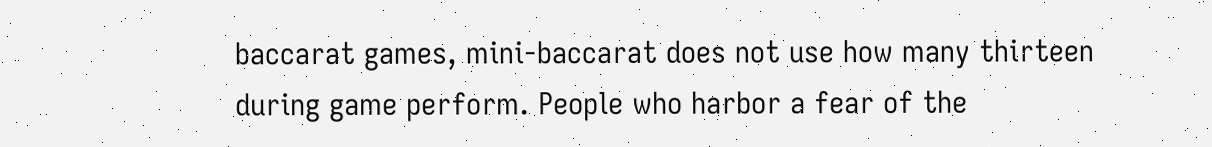baccarat games, mini-baccarat does not use how many thirteen during game perform. People who harbor a fear of the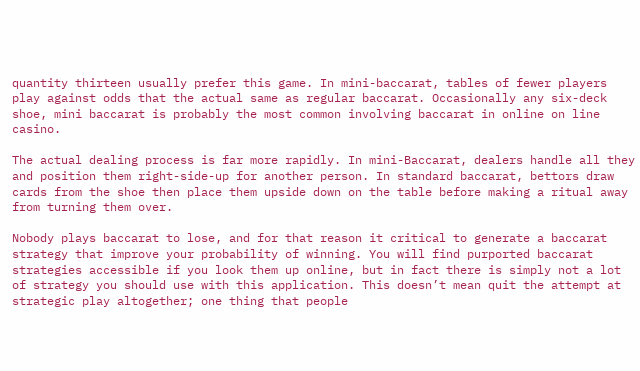quantity thirteen usually prefer this game. In mini-baccarat, tables of fewer players play against odds that the actual same as regular baccarat. Occasionally any six-deck shoe, mini baccarat is probably the most common involving baccarat in online on line casino.

The actual dealing process is far more rapidly. In mini-Baccarat, dealers handle all they and position them right-side-up for another person. In standard baccarat, bettors draw cards from the shoe then place them upside down on the table before making a ritual away from turning them over.

Nobody plays baccarat to lose, and for that reason it critical to generate a baccarat strategy that improve your probability of winning. You will find purported baccarat strategies accessible if you look them up online, but in fact there is simply not a lot of strategy you should use with this application. This doesn’t mean quit the attempt at strategic play altogether; one thing that people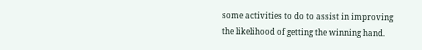some activities to do to assist in improving the likelihood of getting the winning hand.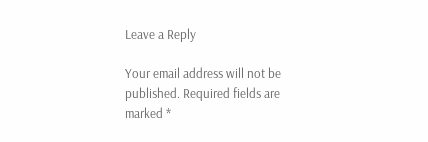Leave a Reply

Your email address will not be published. Required fields are marked *